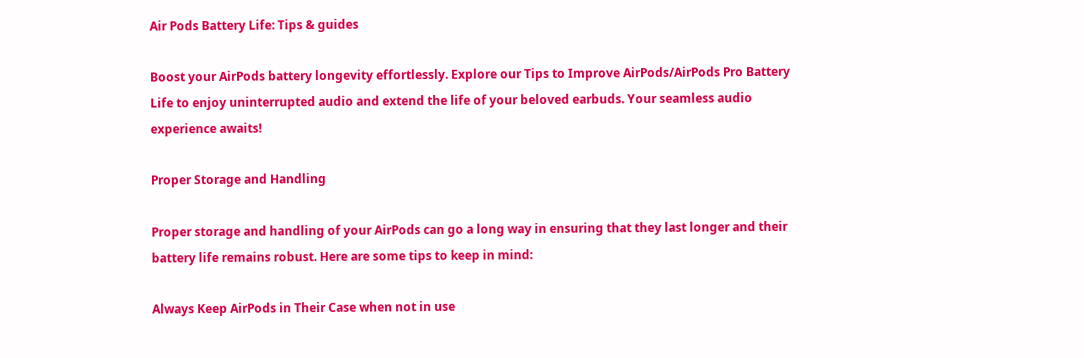Air Pods Battery Life: Tips & guides

Boost your AirPods battery longevity effortlessly. Explore our Tips to Improve AirPods/AirPods Pro Battery Life to enjoy uninterrupted audio and extend the life of your beloved earbuds. Your seamless audio experience awaits!

Proper Storage and Handling

Proper storage and handling of your AirPods can go a long way in ensuring that they last longer and their battery life remains robust. Here are some tips to keep in mind:

Always Keep AirPods in Their Case when not in use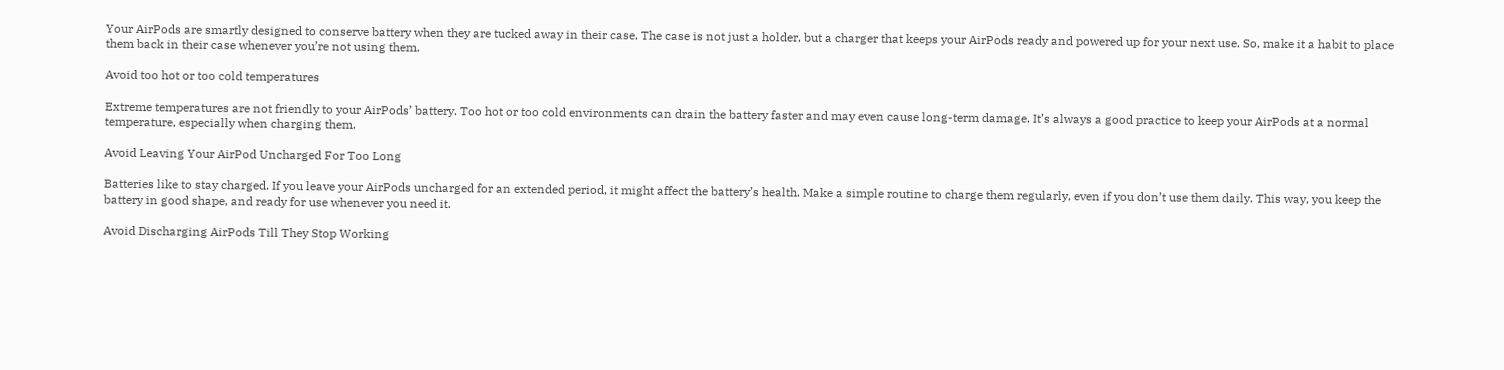Your AirPods are smartly designed to conserve battery when they are tucked away in their case. The case is not just a holder, but a charger that keeps your AirPods ready and powered up for your next use. So, make it a habit to place them back in their case whenever you’re not using them.

Avoid too hot or too cold temperatures

Extreme temperatures are not friendly to your AirPods’ battery. Too hot or too cold environments can drain the battery faster and may even cause long-term damage. It’s always a good practice to keep your AirPods at a normal temperature, especially when charging them.

Avoid Leaving Your AirPod Uncharged For Too Long

Batteries like to stay charged. If you leave your AirPods uncharged for an extended period, it might affect the battery’s health. Make a simple routine to charge them regularly, even if you don’t use them daily. This way, you keep the battery in good shape, and ready for use whenever you need it.

Avoid Discharging AirPods Till They Stop Working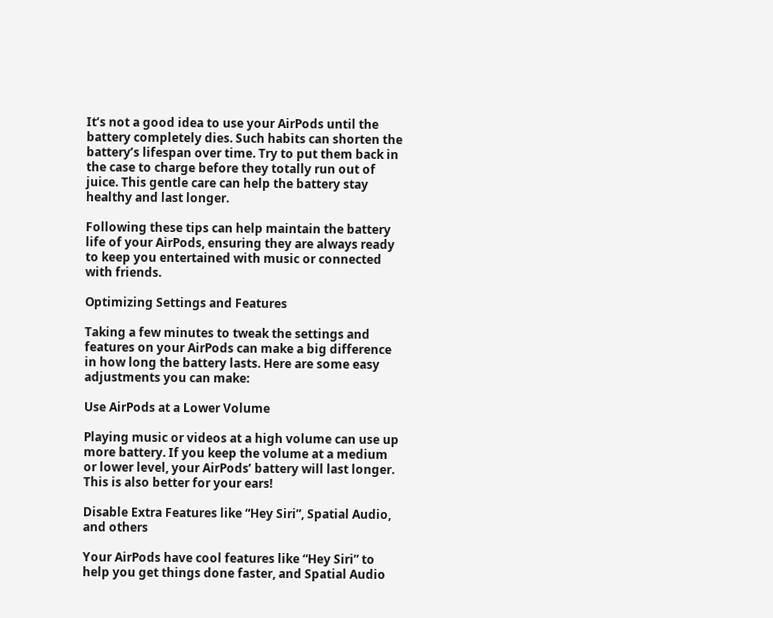It’s not a good idea to use your AirPods until the battery completely dies. Such habits can shorten the battery’s lifespan over time. Try to put them back in the case to charge before they totally run out of juice. This gentle care can help the battery stay healthy and last longer.

Following these tips can help maintain the battery life of your AirPods, ensuring they are always ready to keep you entertained with music or connected with friends.

Optimizing Settings and Features

Taking a few minutes to tweak the settings and features on your AirPods can make a big difference in how long the battery lasts. Here are some easy adjustments you can make:

Use AirPods at a Lower Volume

Playing music or videos at a high volume can use up more battery. If you keep the volume at a medium or lower level, your AirPods’ battery will last longer. This is also better for your ears!

Disable Extra Features like “Hey Siri”, Spatial Audio, and others

Your AirPods have cool features like “Hey Siri” to help you get things done faster, and Spatial Audio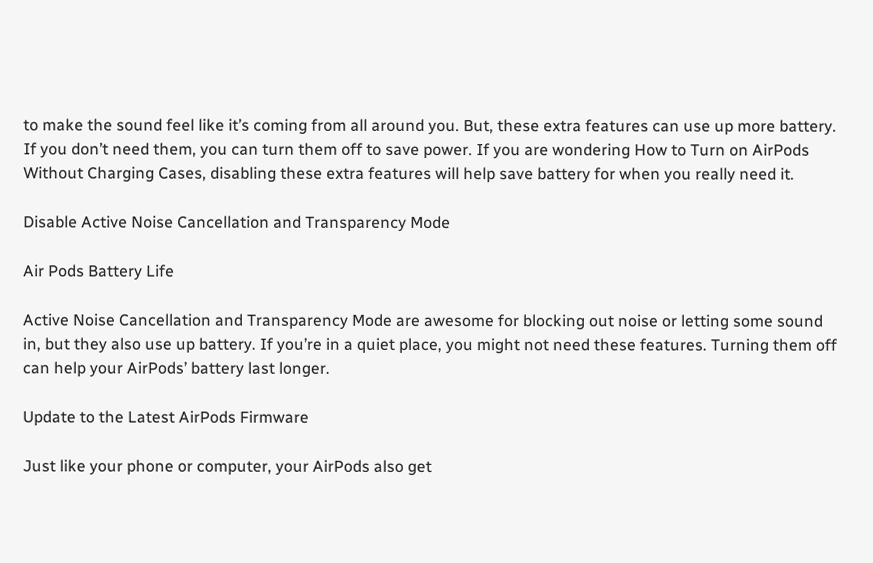to make the sound feel like it’s coming from all around you. But, these extra features can use up more battery. If you don’t need them, you can turn them off to save power. If you are wondering How to Turn on AirPods Without Charging Cases, disabling these extra features will help save battery for when you really need it.

Disable Active Noise Cancellation and Transparency Mode

Air Pods Battery Life

Active Noise Cancellation and Transparency Mode are awesome for blocking out noise or letting some sound in, but they also use up battery. If you’re in a quiet place, you might not need these features. Turning them off can help your AirPods’ battery last longer.

Update to the Latest AirPods Firmware

Just like your phone or computer, your AirPods also get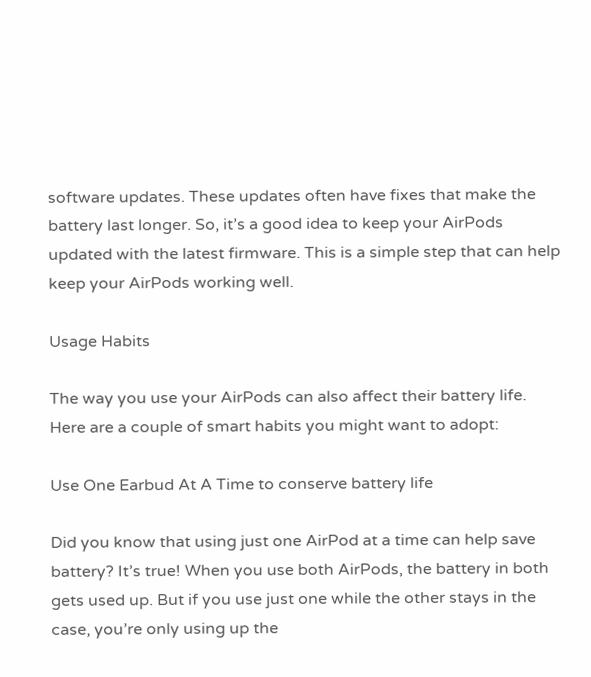software updates. These updates often have fixes that make the battery last longer. So, it’s a good idea to keep your AirPods updated with the latest firmware. This is a simple step that can help keep your AirPods working well.

Usage Habits

The way you use your AirPods can also affect their battery life. Here are a couple of smart habits you might want to adopt:

Use One Earbud At A Time to conserve battery life

Did you know that using just one AirPod at a time can help save battery? It’s true! When you use both AirPods, the battery in both gets used up. But if you use just one while the other stays in the case, you’re only using up the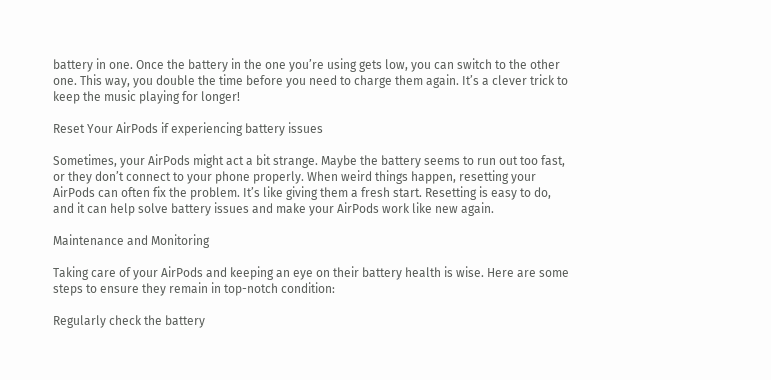battery in one. Once the battery in the one you’re using gets low, you can switch to the other one. This way, you double the time before you need to charge them again. It’s a clever trick to keep the music playing for longer!

Reset Your AirPods if experiencing battery issues

Sometimes, your AirPods might act a bit strange. Maybe the battery seems to run out too fast, or they don’t connect to your phone properly. When weird things happen, resetting your AirPods can often fix the problem. It’s like giving them a fresh start. Resetting is easy to do, and it can help solve battery issues and make your AirPods work like new again.

Maintenance and Monitoring

Taking care of your AirPods and keeping an eye on their battery health is wise. Here are some steps to ensure they remain in top-notch condition:

Regularly check the battery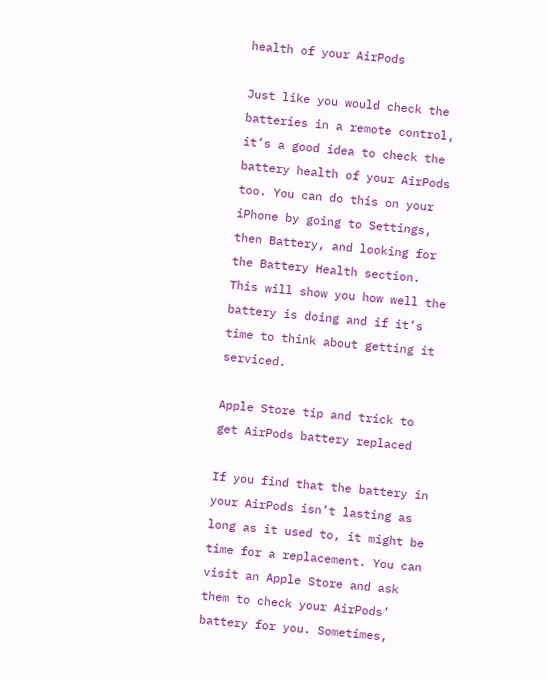health of your AirPods

Just like you would check the batteries in a remote control, it’s a good idea to check the battery health of your AirPods too. You can do this on your iPhone by going to Settings, then Battery, and looking for the Battery Health section. This will show you how well the battery is doing and if it’s time to think about getting it serviced.

Apple Store tip and trick to get AirPods battery replaced

If you find that the battery in your AirPods isn’t lasting as long as it used to, it might be time for a replacement. You can visit an Apple Store and ask them to check your AirPods’ battery for you. Sometimes,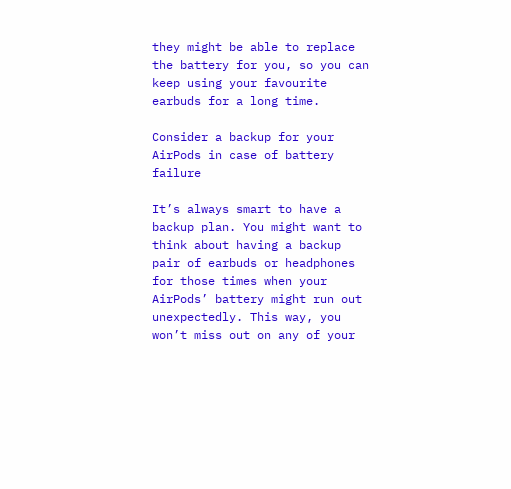they might be able to replace the battery for you, so you can keep using your favourite earbuds for a long time.

Consider a backup for your AirPods in case of battery failure

It’s always smart to have a backup plan. You might want to think about having a backup pair of earbuds or headphones for those times when your AirPods’ battery might run out unexpectedly. This way, you won’t miss out on any of your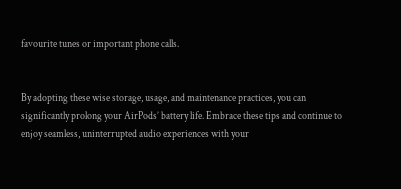favourite tunes or important phone calls.


By adopting these wise storage, usage, and maintenance practices, you can significantly prolong your AirPods’ battery life. Embrace these tips and continue to enjoy seamless, uninterrupted audio experiences with your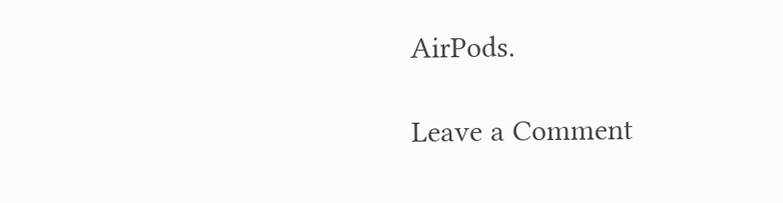AirPods.

Leave a Comment